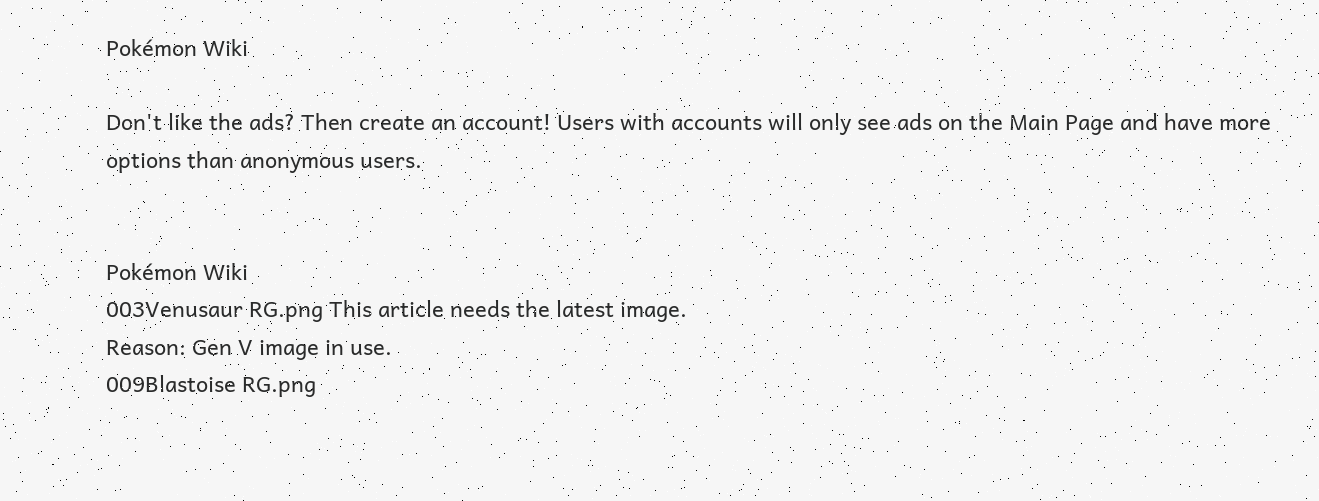Pokémon Wiki

Don't like the ads? Then create an account! Users with accounts will only see ads on the Main Page and have more options than anonymous users.


Pokémon Wiki
003Venusaur RG.png This article needs the latest image.
Reason: Gen V image in use.
009Blastoise RG.png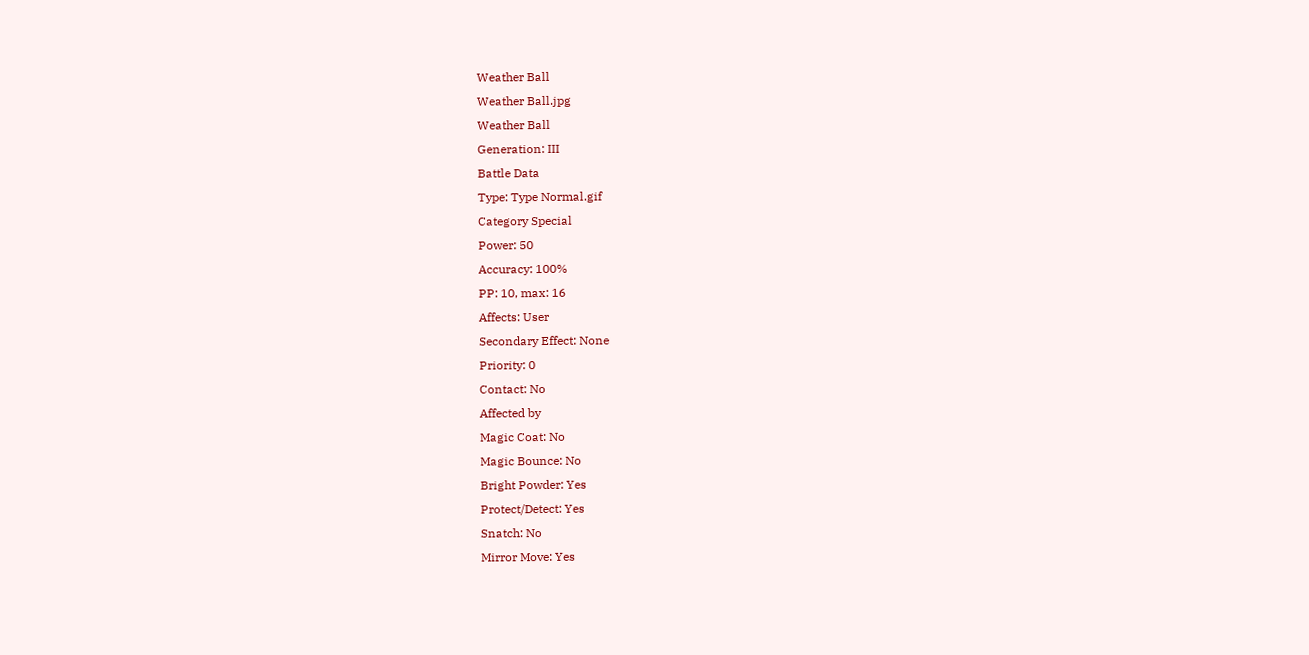Weather Ball
Weather Ball.jpg
Weather Ball
Generation: III
Battle Data
Type: Type Normal.gif
Category Special
Power: 50
Accuracy: 100%
PP: 10, max: 16
Affects: User
Secondary Effect: None
Priority: 0
Contact: No
Affected by
Magic Coat: No
Magic Bounce: No
Bright Powder: Yes
Protect/Detect: Yes
Snatch: No
Mirror Move: Yes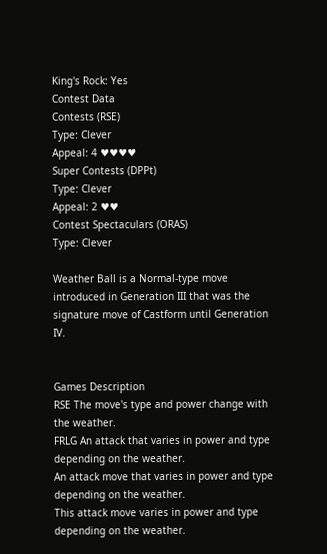King's Rock: Yes
Contest Data
Contests (RSE)
Type: Clever
Appeal: 4 ♥♥♥♥
Super Contests (DPPt)
Type: Clever
Appeal: 2 ♥♥
Contest Spectaculars (ORAS)
Type: Clever

Weather Ball is a Normal-type move introduced in Generation III that was the signature move of Castform until Generation IV.


Games Description
RSE The move's type and power change with the weather.
FRLG An attack that varies in power and type depending on the weather.
An attack move that varies in power and type depending on the weather.
This attack move varies in power and type depending on the weather.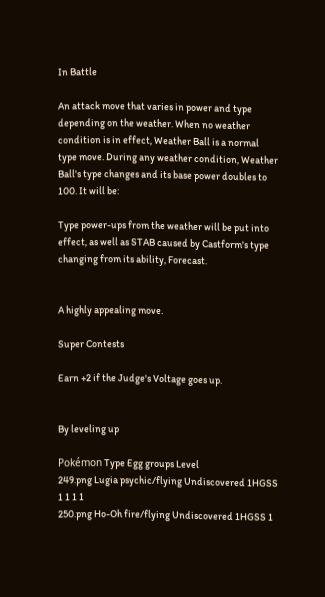In Battle

An attack move that varies in power and type depending on the weather. When no weather condition is in effect, Weather Ball is a normal type move. During any weather condition, Weather Ball's type changes and its base power doubles to 100. It will be:

Type power-ups from the weather will be put into effect, as well as STAB caused by Castform's type changing from its ability, Forecast.


A highly appealing move.

Super Contests

Earn +2 if the Judge's Voltage goes up.


By leveling up

Pokémon Type Egg groups Level
249.png Lugia psychic/flying Undiscovered 1HGSS 1 1 1 1
250.png Ho-Oh fire/flying Undiscovered 1HGSS 1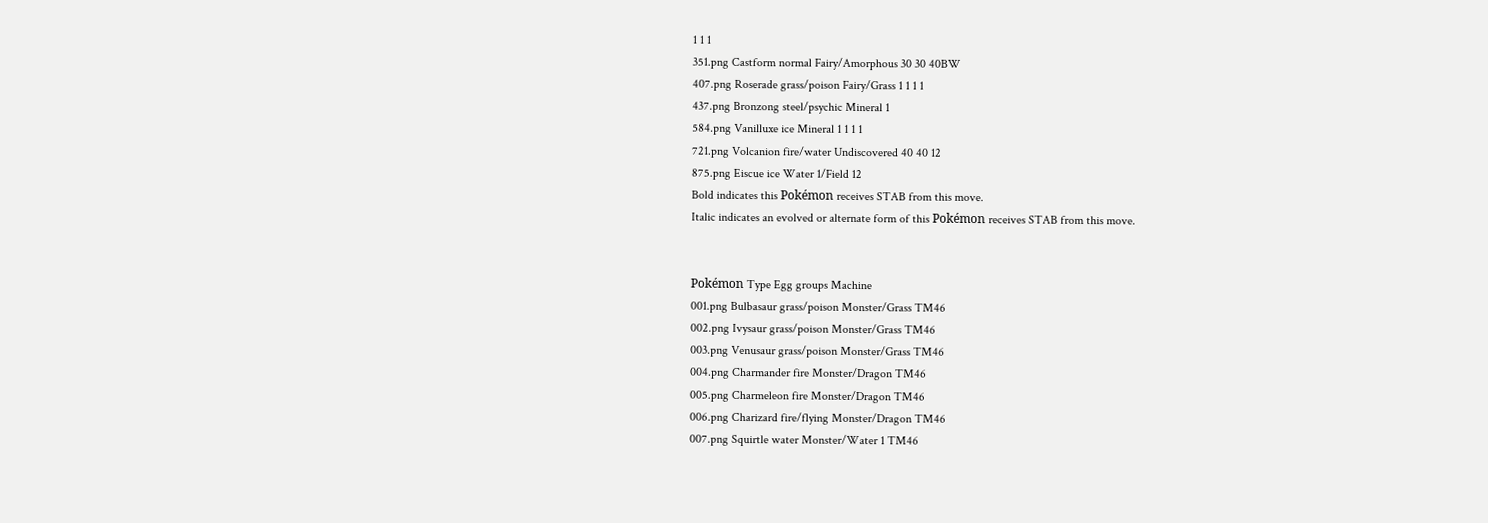1 1 1
351.png Castform normal Fairy/Amorphous 30 30 40BW
407.png Roserade grass/poison Fairy/Grass 1 1 1 1
437.png Bronzong steel/psychic Mineral 1
584.png Vanilluxe ice Mineral 1 1 1 1
721.png Volcanion fire/water Undiscovered 40 40 12
875.png Eiscue ice Water 1/Field 12
Bold indicates this Pokémon receives STAB from this move.
Italic indicates an evolved or alternate form of this Pokémon receives STAB from this move.


Pokémon Type Egg groups Machine
001.png Bulbasaur grass/poison Monster/Grass TM46
002.png Ivysaur grass/poison Monster/Grass TM46
003.png Venusaur grass/poison Monster/Grass TM46
004.png Charmander fire Monster/Dragon TM46
005.png Charmeleon fire Monster/Dragon TM46
006.png Charizard fire/flying Monster/Dragon TM46
007.png Squirtle water Monster/Water 1 TM46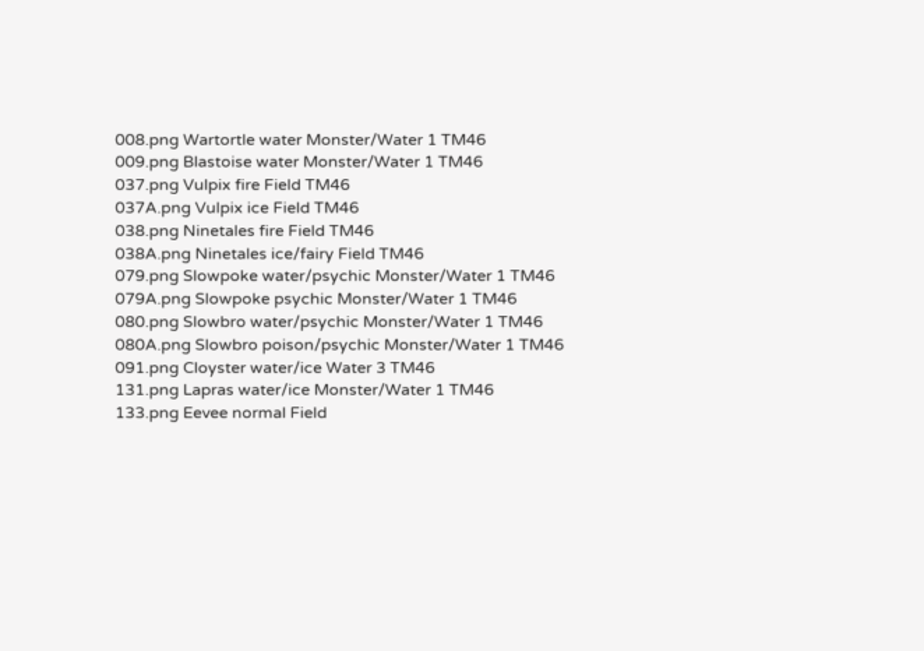008.png Wartortle water Monster/Water 1 TM46
009.png Blastoise water Monster/Water 1 TM46
037.png Vulpix fire Field TM46
037A.png Vulpix ice Field TM46
038.png Ninetales fire Field TM46
038A.png Ninetales ice/fairy Field TM46
079.png Slowpoke water/psychic Monster/Water 1 TM46
079A.png Slowpoke psychic Monster/Water 1 TM46
080.png Slowbro water/psychic Monster/Water 1 TM46
080A.png Slowbro poison/psychic Monster/Water 1 TM46
091.png Cloyster water/ice Water 3 TM46
131.png Lapras water/ice Monster/Water 1 TM46
133.png Eevee normal Field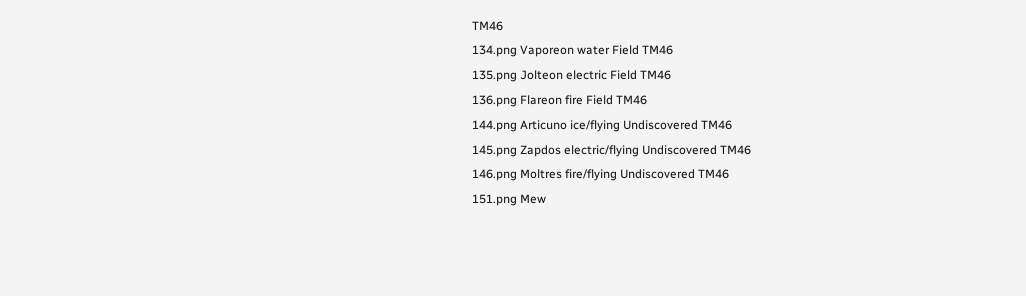TM46
134.png Vaporeon water Field TM46
135.png Jolteon electric Field TM46
136.png Flareon fire Field TM46
144.png Articuno ice/flying Undiscovered TM46
145.png Zapdos electric/flying Undiscovered TM46
146.png Moltres fire/flying Undiscovered TM46
151.png Mew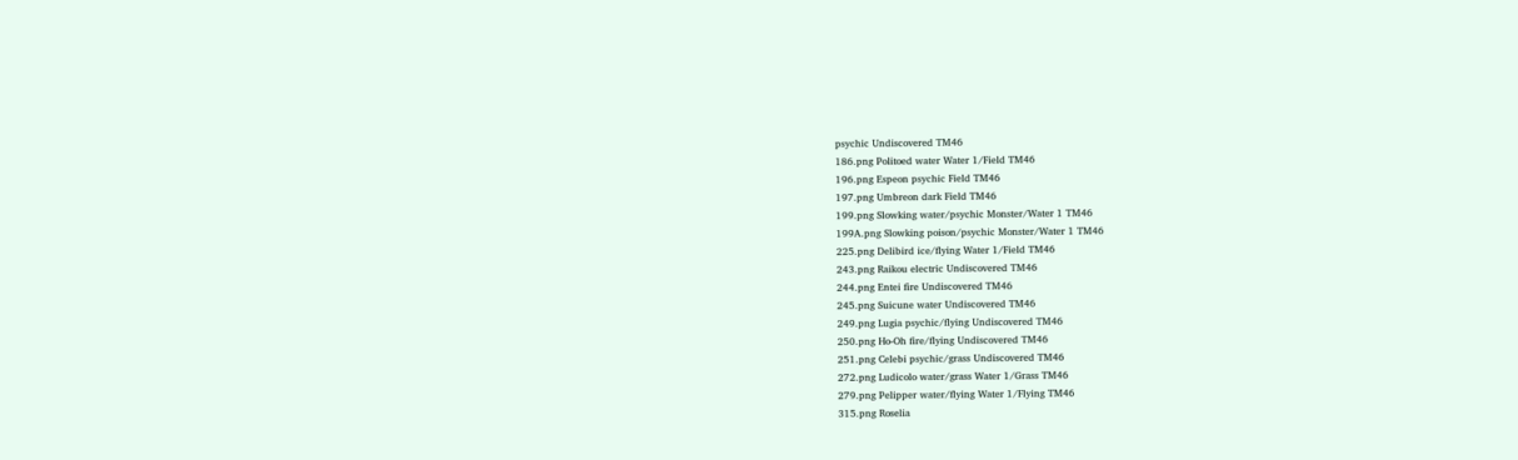psychic Undiscovered TM46
186.png Politoed water Water 1/Field TM46
196.png Espeon psychic Field TM46
197.png Umbreon dark Field TM46
199.png Slowking water/psychic Monster/Water 1 TM46
199A.png Slowking poison/psychic Monster/Water 1 TM46
225.png Delibird ice/flying Water 1/Field TM46
243.png Raikou electric Undiscovered TM46
244.png Entei fire Undiscovered TM46
245.png Suicune water Undiscovered TM46
249.png Lugia psychic/flying Undiscovered TM46
250.png Ho-Oh fire/flying Undiscovered TM46
251.png Celebi psychic/grass Undiscovered TM46
272.png Ludicolo water/grass Water 1/Grass TM46
279.png Pelipper water/flying Water 1/Flying TM46
315.png Roselia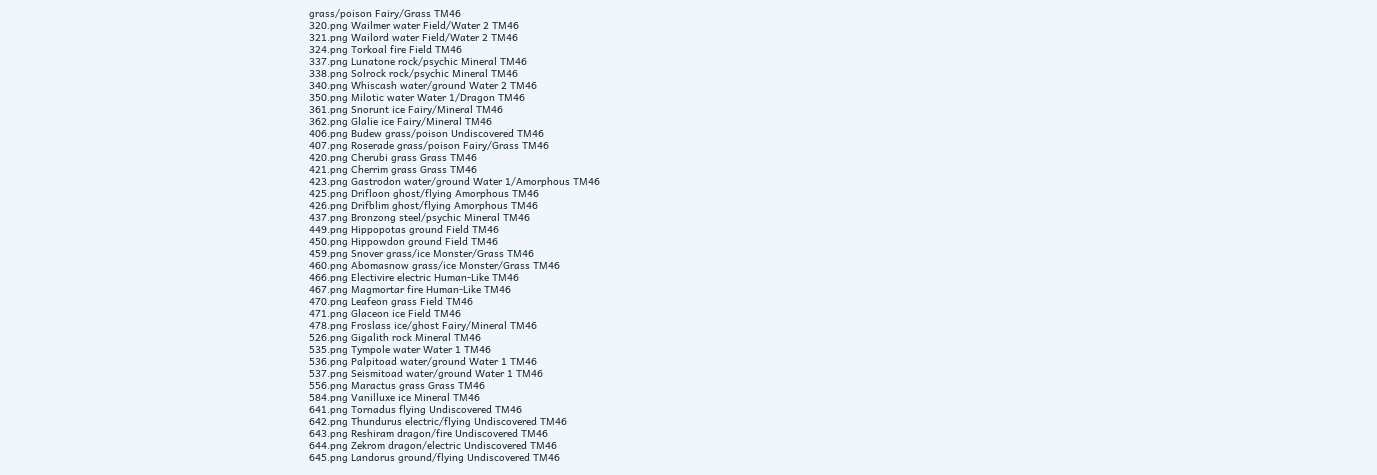grass/poison Fairy/Grass TM46
320.png Wailmer water Field/Water 2 TM46
321.png Wailord water Field/Water 2 TM46
324.png Torkoal fire Field TM46
337.png Lunatone rock/psychic Mineral TM46
338.png Solrock rock/psychic Mineral TM46
340.png Whiscash water/ground Water 2 TM46
350.png Milotic water Water 1/Dragon TM46
361.png Snorunt ice Fairy/Mineral TM46
362.png Glalie ice Fairy/Mineral TM46
406.png Budew grass/poison Undiscovered TM46
407.png Roserade grass/poison Fairy/Grass TM46
420.png Cherubi grass Grass TM46
421.png Cherrim grass Grass TM46
423.png Gastrodon water/ground Water 1/Amorphous TM46
425.png Drifloon ghost/flying Amorphous TM46
426.png Drifblim ghost/flying Amorphous TM46
437.png Bronzong steel/psychic Mineral TM46
449.png Hippopotas ground Field TM46
450.png Hippowdon ground Field TM46
459.png Snover grass/ice Monster/Grass TM46
460.png Abomasnow grass/ice Monster/Grass TM46
466.png Electivire electric Human-Like TM46
467.png Magmortar fire Human-Like TM46
470.png Leafeon grass Field TM46
471.png Glaceon ice Field TM46
478.png Froslass ice/ghost Fairy/Mineral TM46
526.png Gigalith rock Mineral TM46
535.png Tympole water Water 1 TM46
536.png Palpitoad water/ground Water 1 TM46
537.png Seismitoad water/ground Water 1 TM46
556.png Maractus grass Grass TM46
584.png Vanilluxe ice Mineral TM46
641.png Tornadus flying Undiscovered TM46
642.png Thundurus electric/flying Undiscovered TM46
643.png Reshiram dragon/fire Undiscovered TM46
644.png Zekrom dragon/electric Undiscovered TM46
645.png Landorus ground/flying Undiscovered TM46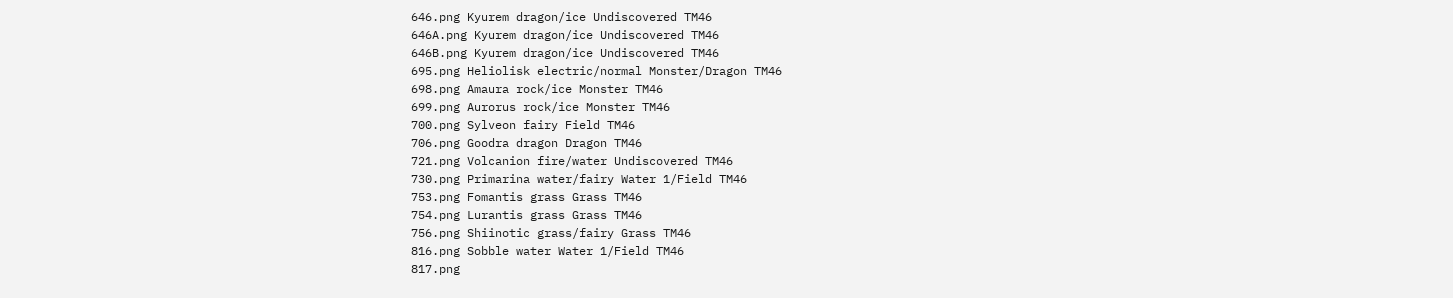646.png Kyurem dragon/ice Undiscovered TM46
646A.png Kyurem dragon/ice Undiscovered TM46
646B.png Kyurem dragon/ice Undiscovered TM46
695.png Heliolisk electric/normal Monster/Dragon TM46
698.png Amaura rock/ice Monster TM46
699.png Aurorus rock/ice Monster TM46
700.png Sylveon fairy Field TM46
706.png Goodra dragon Dragon TM46
721.png Volcanion fire/water Undiscovered TM46
730.png Primarina water/fairy Water 1/Field TM46
753.png Fomantis grass Grass TM46
754.png Lurantis grass Grass TM46
756.png Shiinotic grass/fairy Grass TM46
816.png Sobble water Water 1/Field TM46
817.png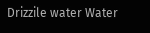Drizzile water Water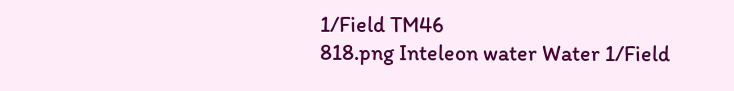1/Field TM46
818.png Inteleon water Water 1/Field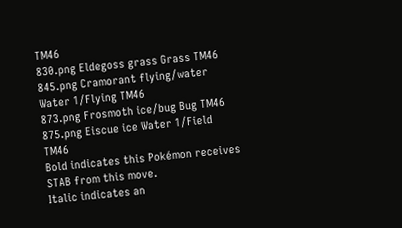TM46
830.png Eldegoss grass Grass TM46
845.png Cramorant flying/water Water 1/Flying TM46
873.png Frosmoth ice/bug Bug TM46
875.png Eiscue ice Water 1/Field TM46
Bold indicates this Pokémon receives STAB from this move.
Italic indicates an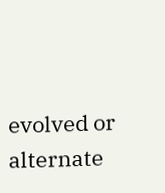evolved or alternate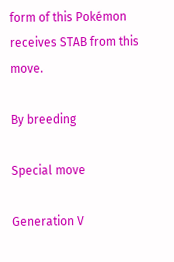form of this Pokémon receives STAB from this move.

By breeding

Special move

Generation V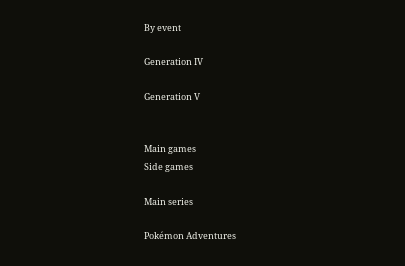By event

Generation IV

Generation V


Main games
Side games

Main series

Pokémon Adventures